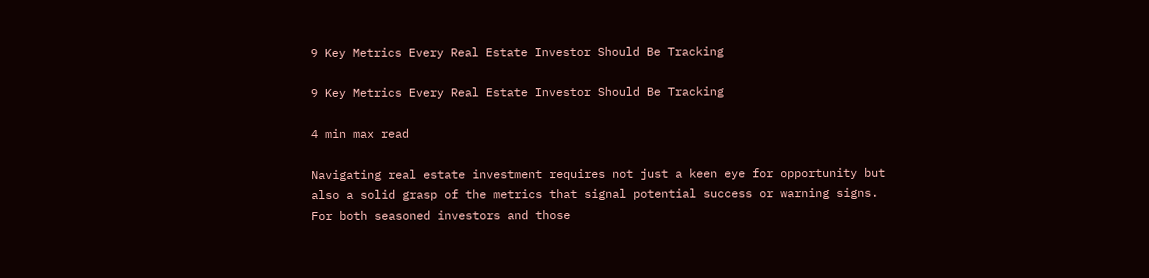9 Key Metrics Every Real Estate Investor Should Be Tracking

9 Key Metrics Every Real Estate Investor Should Be Tracking

4 min max read

Navigating real estate investment requires not just a keen eye for opportunity but also a solid grasp of the metrics that signal potential success or warning signs. For both seasoned investors and those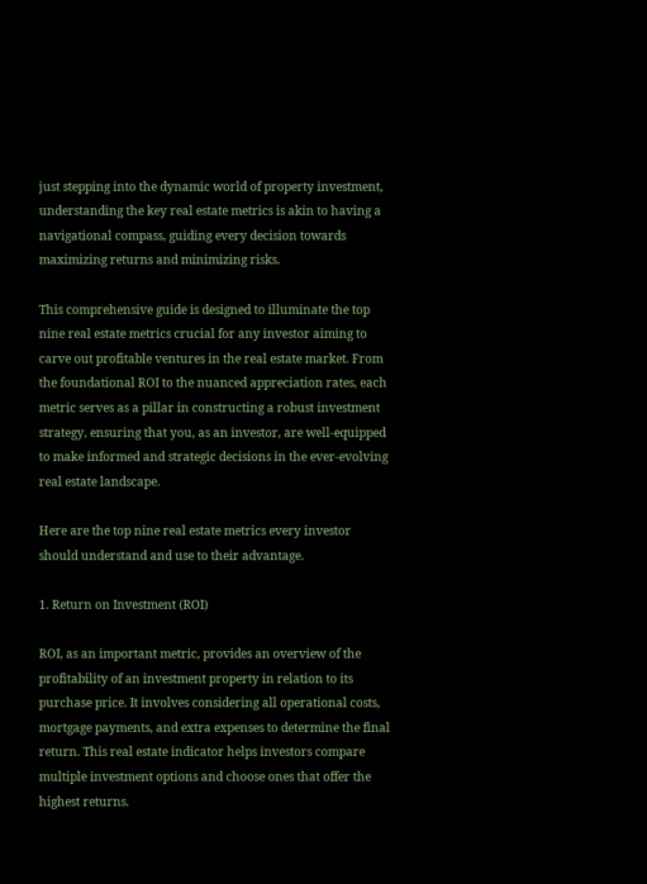just stepping into the dynamic world of property investment, understanding the key real estate metrics is akin to having a navigational compass, guiding every decision towards maximizing returns and minimizing risks.

This comprehensive guide is designed to illuminate the top nine real estate metrics crucial for any investor aiming to carve out profitable ventures in the real estate market. From the foundational ROI to the nuanced appreciation rates, each metric serves as a pillar in constructing a robust investment strategy, ensuring that you, as an investor, are well-equipped to make informed and strategic decisions in the ever-evolving real estate landscape.

Here are the top nine real estate metrics every investor should understand and use to their advantage.

1. Return on Investment (ROI)

ROI, as an important metric, provides an overview of the profitability of an investment property in relation to its purchase price. It involves considering all operational costs, mortgage payments, and extra expenses to determine the final return. This real estate indicator helps investors compare multiple investment options and choose ones that offer the highest returns.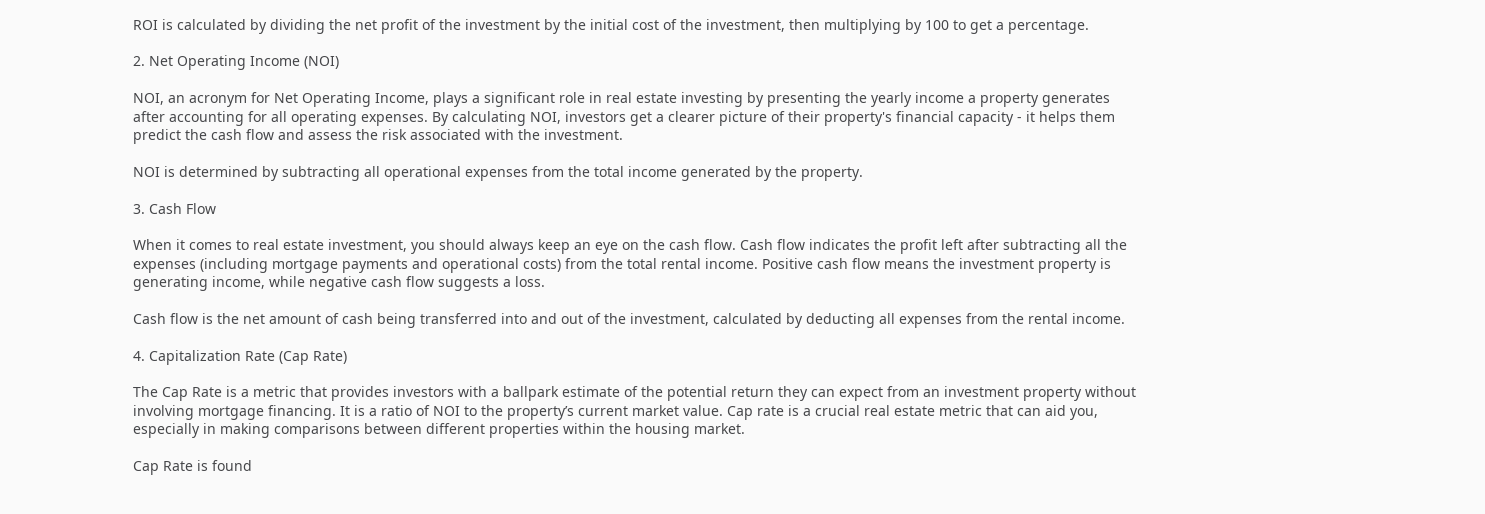ROI is calculated by dividing the net profit of the investment by the initial cost of the investment, then multiplying by 100 to get a percentage.

2. Net Operating Income (NOI)

NOI, an acronym for Net Operating Income, plays a significant role in real estate investing by presenting the yearly income a property generates after accounting for all operating expenses. By calculating NOI, investors get a clearer picture of their property's financial capacity - it helps them predict the cash flow and assess the risk associated with the investment.

NOI is determined by subtracting all operational expenses from the total income generated by the property.

3. Cash Flow

When it comes to real estate investment, you should always keep an eye on the cash flow. Cash flow indicates the profit left after subtracting all the expenses (including mortgage payments and operational costs) from the total rental income. Positive cash flow means the investment property is generating income, while negative cash flow suggests a loss.

Cash flow is the net amount of cash being transferred into and out of the investment, calculated by deducting all expenses from the rental income.

4. Capitalization Rate (Cap Rate)

The Cap Rate is a metric that provides investors with a ballpark estimate of the potential return they can expect from an investment property without involving mortgage financing. It is a ratio of NOI to the property’s current market value. Cap rate is a crucial real estate metric that can aid you, especially in making comparisons between different properties within the housing market.

Cap Rate is found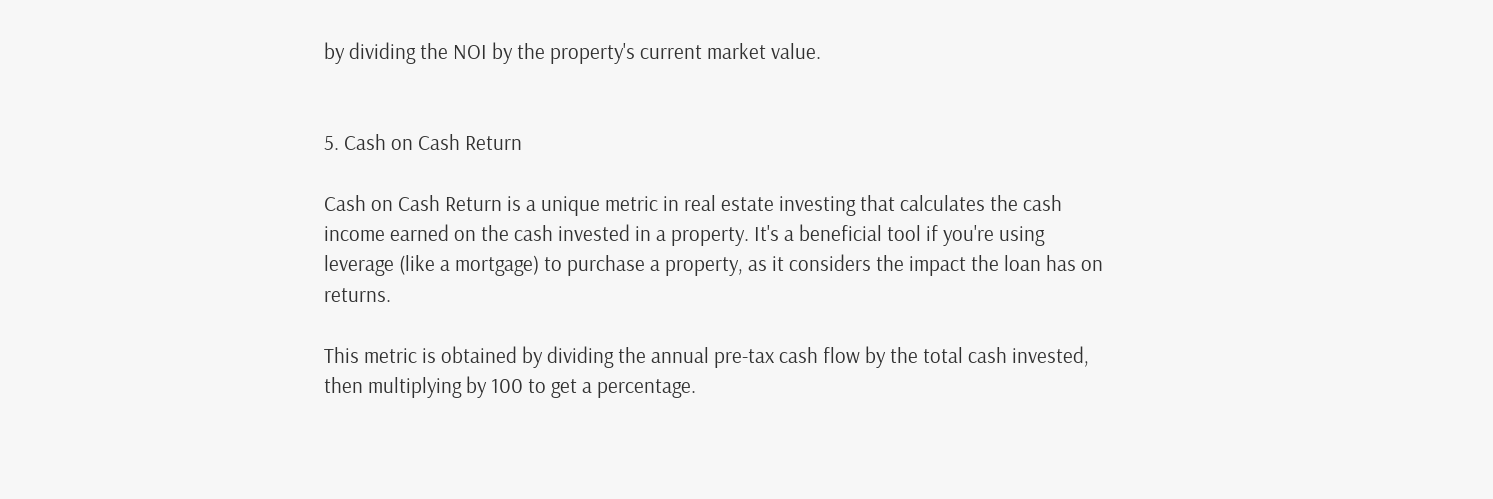by dividing the NOI by the property's current market value.


5. Cash on Cash Return

Cash on Cash Return is a unique metric in real estate investing that calculates the cash income earned on the cash invested in a property. It's a beneficial tool if you're using leverage (like a mortgage) to purchase a property, as it considers the impact the loan has on returns.

This metric is obtained by dividing the annual pre-tax cash flow by the total cash invested, then multiplying by 100 to get a percentage.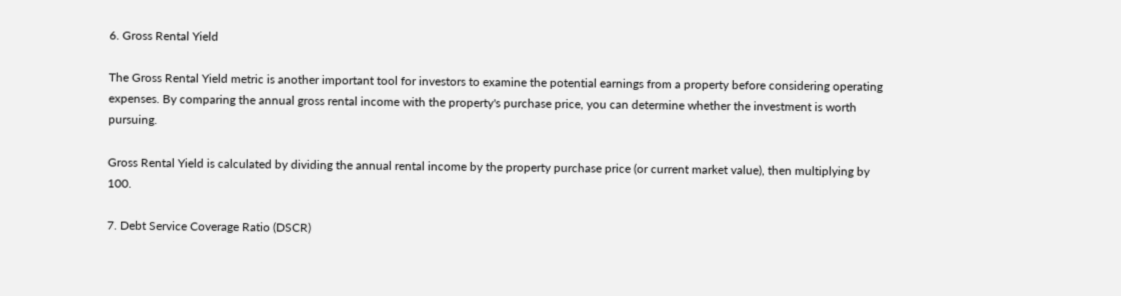6. Gross Rental Yield

The Gross Rental Yield metric is another important tool for investors to examine the potential earnings from a property before considering operating expenses. By comparing the annual gross rental income with the property's purchase price, you can determine whether the investment is worth pursuing.

Gross Rental Yield is calculated by dividing the annual rental income by the property purchase price (or current market value), then multiplying by 100.

7. Debt Service Coverage Ratio (DSCR)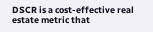DSCR is a cost-effective real estate metric that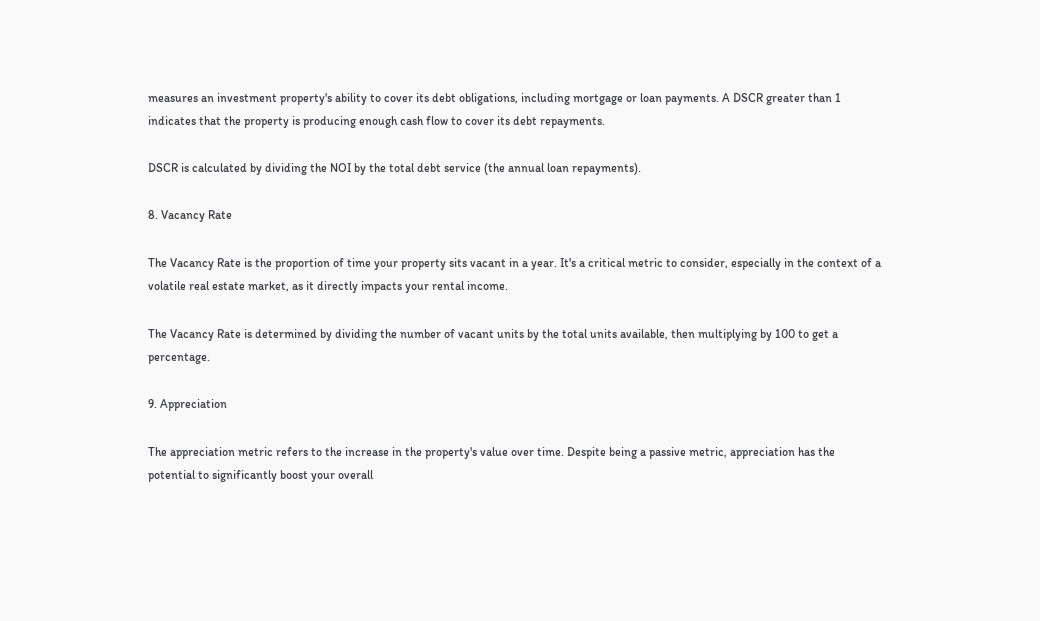measures an investment property's ability to cover its debt obligations, including mortgage or loan payments. A DSCR greater than 1 indicates that the property is producing enough cash flow to cover its debt repayments.

DSCR is calculated by dividing the NOI by the total debt service (the annual loan repayments).

8. Vacancy Rate

The Vacancy Rate is the proportion of time your property sits vacant in a year. It's a critical metric to consider, especially in the context of a volatile real estate market, as it directly impacts your rental income.

The Vacancy Rate is determined by dividing the number of vacant units by the total units available, then multiplying by 100 to get a percentage.

9. Appreciation

The appreciation metric refers to the increase in the property's value over time. Despite being a passive metric, appreciation has the potential to significantly boost your overall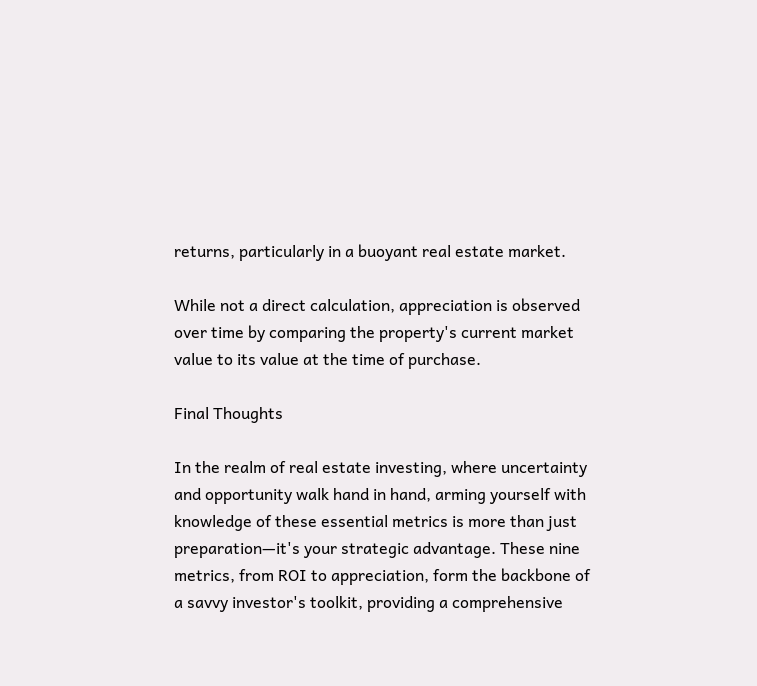returns, particularly in a buoyant real estate market.

While not a direct calculation, appreciation is observed over time by comparing the property's current market value to its value at the time of purchase.

Final Thoughts

In the realm of real estate investing, where uncertainty and opportunity walk hand in hand, arming yourself with knowledge of these essential metrics is more than just preparation—it's your strategic advantage. These nine metrics, from ROI to appreciation, form the backbone of a savvy investor's toolkit, providing a comprehensive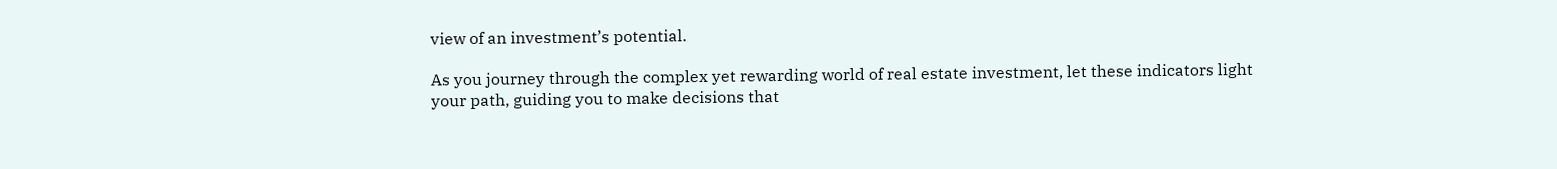view of an investment’s potential.

As you journey through the complex yet rewarding world of real estate investment, let these indicators light your path, guiding you to make decisions that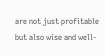are not just profitable but also wise and well-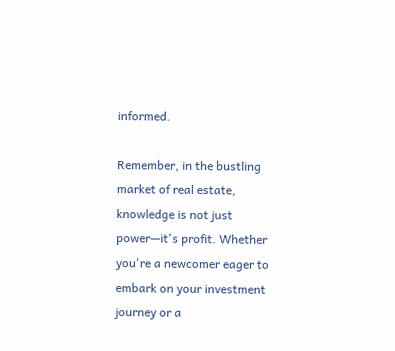informed.

Remember, in the bustling market of real estate, knowledge is not just power—it's profit. Whether you're a newcomer eager to embark on your investment journey or a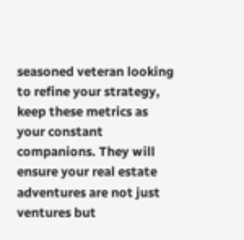seasoned veteran looking to refine your strategy, keep these metrics as your constant companions. They will ensure your real estate adventures are not just ventures but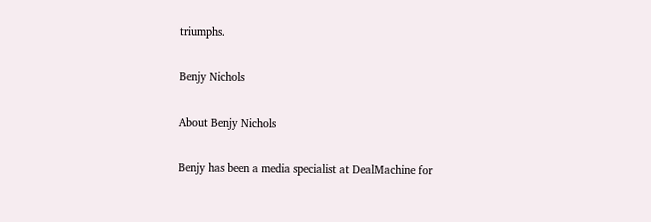triumphs.

Benjy Nichols

About Benjy Nichols

Benjy has been a media specialist at DealMachine for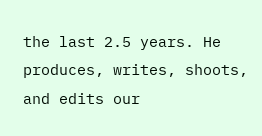the last 2.5 years. He produces, writes, shoots, and edits our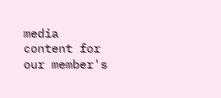media content for our member's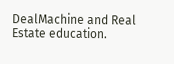DealMachine and Real Estate education.